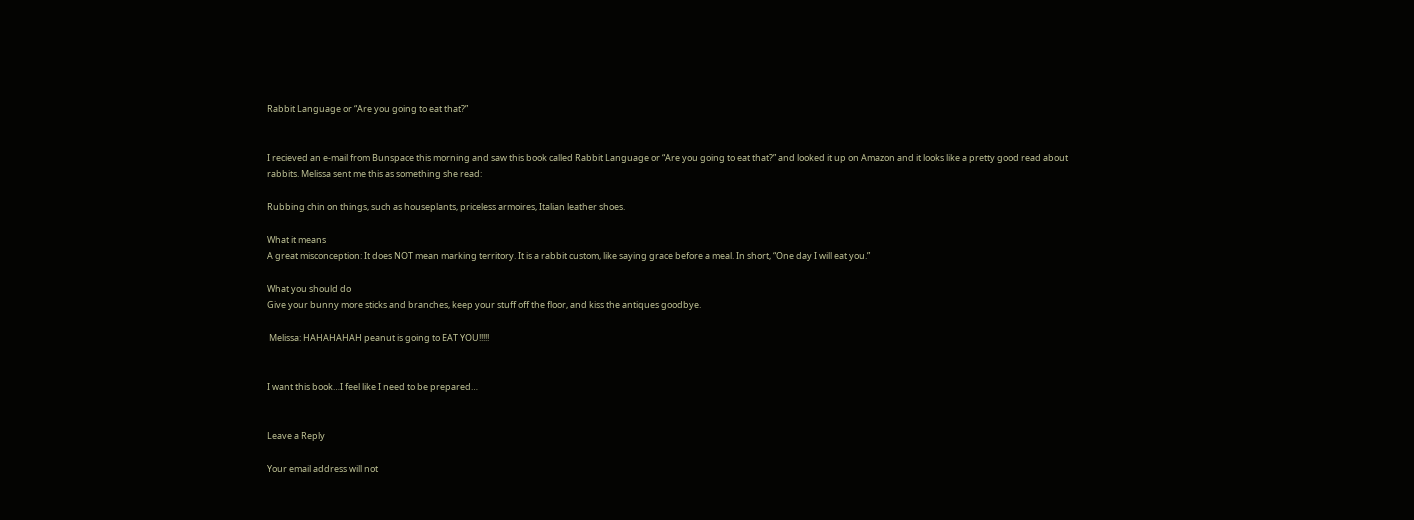Rabbit Language or “Are you going to eat that?”


I recieved an e-mail from Bunspace this morning and saw this book called Rabbit Language or “Are you going to eat that?” and looked it up on Amazon and it looks like a pretty good read about rabbits. Melissa sent me this as something she read:

Rubbing chin on things, such as houseplants, priceless armoires, Italian leather shoes.

What it means
A great misconception: It does NOT mean marking territory. It is a rabbit custom, like saying grace before a meal. In short, “One day I will eat you.”

What you should do
Give your bunny more sticks and branches, keep your stuff off the floor, and kiss the antiques goodbye.

 Melissa: HAHAHAHAH peanut is going to EAT YOU!!!!!


I want this book…I feel like I need to be prepared…


Leave a Reply

Your email address will not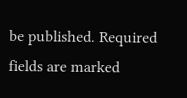be published. Required fields are marked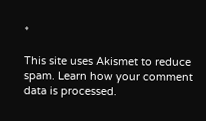*

This site uses Akismet to reduce spam. Learn how your comment data is processed.